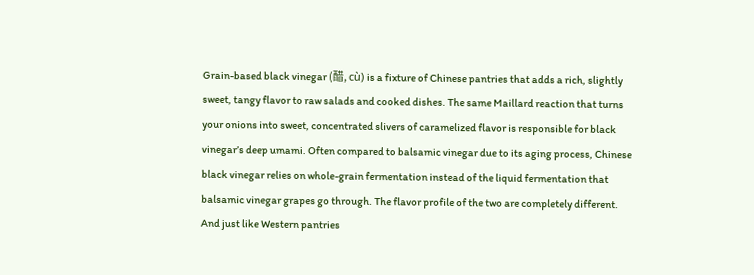Grain-based black vinegar (醋, cù) is a fixture of Chinese pantries that adds a rich, slightly sweet, tangy flavor to raw salads and cooked dishes. The same Maillard reaction that turns your onions into sweet, concentrated slivers of caramelized flavor is responsible for black vinegar’s deep umami. Often compared to balsamic vinegar due to its aging process, Chinese black vinegar relies on whole-grain fermentation instead of the liquid fermentation that balsamic vinegar grapes go through. The flavor profile of the two are completely different. And just like Western pantries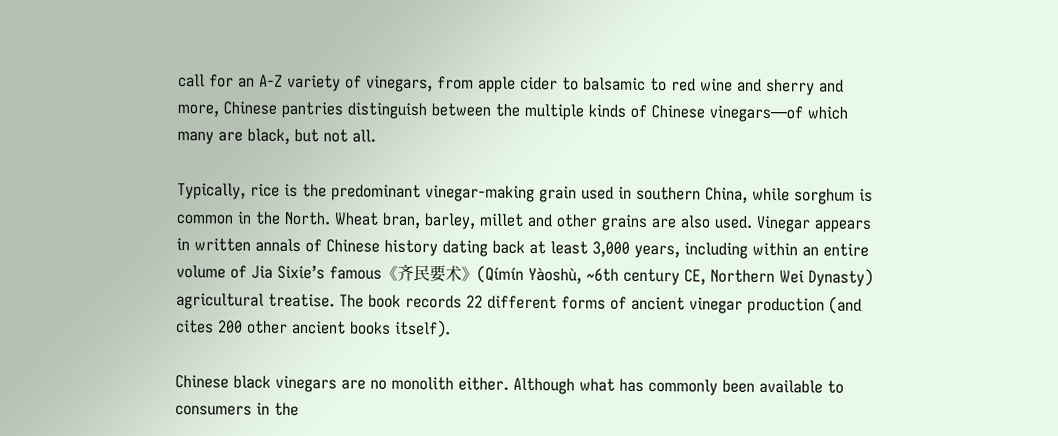call for an A-Z variety of vinegars, from apple cider to balsamic to red wine and sherry and more, Chinese pantries distinguish between the multiple kinds of Chinese vinegars—of which many are black, but not all.

Typically, rice is the predominant vinegar-making grain used in southern China, while sorghum is common in the North. Wheat bran, barley, millet and other grains are also used. Vinegar appears in written annals of Chinese history dating back at least 3,000 years, including within an entire volume of Jia Sixie’s famous《齐民要术》(Qímín Yàoshù, ~6th century CE, Northern Wei Dynasty) agricultural treatise. The book records 22 different forms of ancient vinegar production (and cites 200 other ancient books itself).

Chinese black vinegars are no monolith either. Although what has commonly been available to consumers in the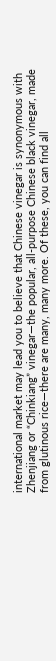international market may lead you to believe that Chinese vinegar is synonymous with Zhenjiang or “Chinkiang” vinegar—the popular, all-purpose Chinese black vinegar, made from glutinous rice—there are many, many more. Of these, you can find all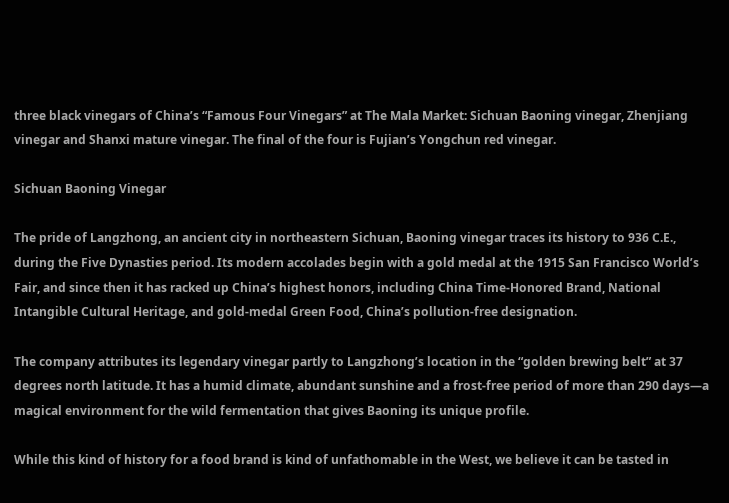three black vinegars of China’s “Famous Four Vinegars” at The Mala Market: Sichuan Baoning vinegar, Zhenjiang vinegar and Shanxi mature vinegar. The final of the four is Fujian’s Yongchun red vinegar.

Sichuan Baoning Vinegar

The pride of Langzhong, an ancient city in northeastern Sichuan, Baoning vinegar traces its history to 936 C.E., during the Five Dynasties period. Its modern accolades begin with a gold medal at the 1915 San Francisco World’s Fair, and since then it has racked up China’s highest honors, including China Time-Honored Brand, National Intangible Cultural Heritage, and gold-medal Green Food, China’s pollution-free designation.

The company attributes its legendary vinegar partly to Langzhong’s location in the “golden brewing belt” at 37 degrees north latitude. It has a humid climate, abundant sunshine and a frost-free period of more than 290 days—a magical environment for the wild fermentation that gives Baoning its unique profile.

While this kind of history for a food brand is kind of unfathomable in the West, we believe it can be tasted in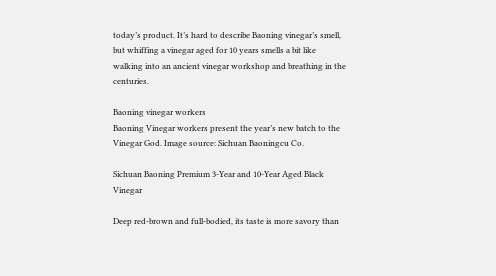today’s product. It’s hard to describe Baoning vinegar’s smell, but whiffing a vinegar aged for 10 years smells a bit like walking into an ancient vinegar workshop and breathing in the centuries.

Baoning vinegar workers
Baoning Vinegar workers present the year’s new batch to the Vinegar God. Image source: Sichuan Baoningcu Co.

Sichuan Baoning Premium 3-Year and 10-Year Aged Black Vinegar

Deep red-brown and full-bodied, its taste is more savory than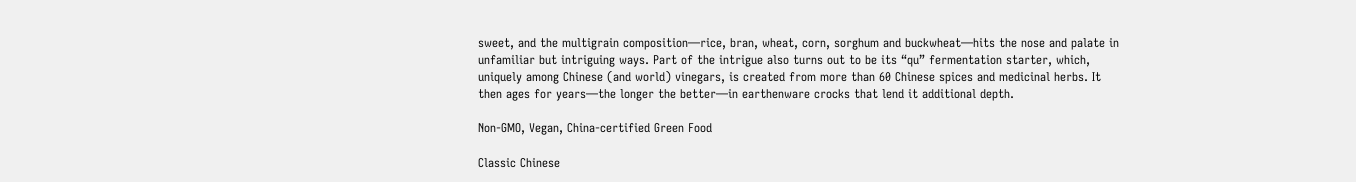sweet, and the multigrain composition—rice, bran, wheat, corn, sorghum and buckwheat—hits the nose and palate in unfamiliar but intriguing ways. Part of the intrigue also turns out to be its “qu” fermentation starter, which, uniquely among Chinese (and world) vinegars, is created from more than 60 Chinese spices and medicinal herbs. It then ages for years—the longer the better—in earthenware crocks that lend it additional depth.

Non-GMO, Vegan, China-certified Green Food

Classic Chinese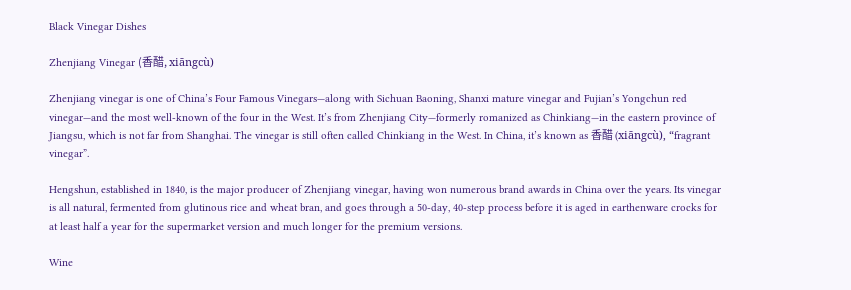Black Vinegar Dishes

Zhenjiang Vinegar (香醋, xiāngcù)

Zhenjiang vinegar is one of China’s Four Famous Vinegars—along with Sichuan Baoning, Shanxi mature vinegar and Fujian’s Yongchun red vinegar—and the most well-known of the four in the West. It’s from Zhenjiang City—formerly romanized as Chinkiang—in the eastern province of Jiangsu, which is not far from Shanghai. The vinegar is still often called Chinkiang in the West. In China, it’s known as 香醋 (xiāngcù), “fragrant vinegar”.

Hengshun, established in 1840, is the major producer of Zhenjiang vinegar, having won numerous brand awards in China over the years. Its vinegar is all natural, fermented from glutinous rice and wheat bran, and goes through a 50-day, 40-step process before it is aged in earthenware crocks for at least half a year for the supermarket version and much longer for the premium versions.

Wine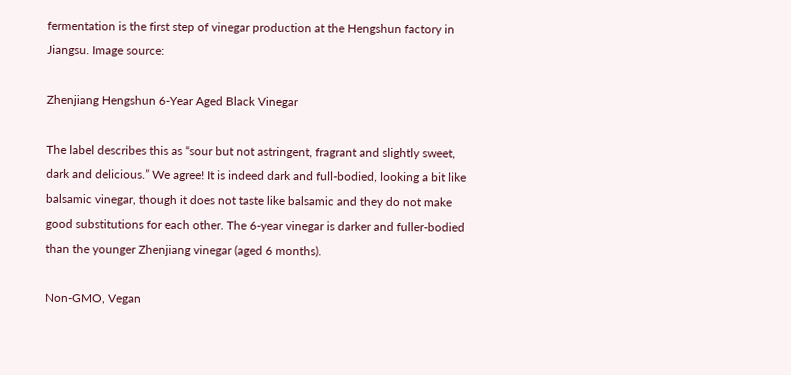fermentation is the first step of vinegar production at the Hengshun factory in Jiangsu. Image source:

Zhenjiang Hengshun 6-Year Aged Black Vinegar

The label describes this as “sour but not astringent, fragrant and slightly sweet, dark and delicious.” We agree! It is indeed dark and full-bodied, looking a bit like balsamic vinegar, though it does not taste like balsamic and they do not make good substitutions for each other. The 6-year vinegar is darker and fuller-bodied than the younger Zhenjiang vinegar (aged 6 months).

Non-GMO, Vegan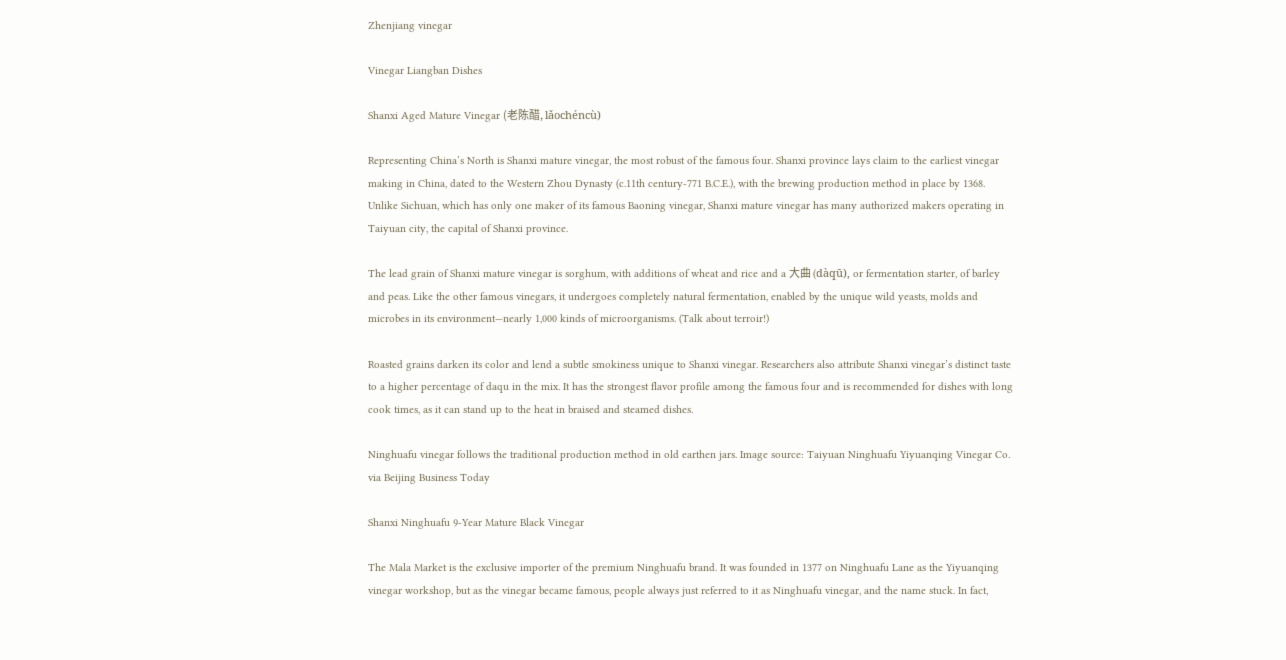Zhenjiang vinegar

Vinegar Liangban Dishes

Shanxi Aged Mature Vinegar (老陈醋, lǎochéncù)

Representing China’s North is Shanxi mature vinegar, the most robust of the famous four. Shanxi province lays claim to the earliest vinegar making in China, dated to the Western Zhou Dynasty (c.11th century-771 B.C.E.), with the brewing production method in place by 1368. Unlike Sichuan, which has only one maker of its famous Baoning vinegar, Shanxi mature vinegar has many authorized makers operating in Taiyuan city, the capital of Shanxi province.

The lead grain of Shanxi mature vinegar is sorghum, with additions of wheat and rice and a 大曲 (dàqū), or fermentation starter, of barley and peas. Like the other famous vinegars, it undergoes completely natural fermentation, enabled by the unique wild yeasts, molds and microbes in its environment—nearly 1,000 kinds of microorganisms. (Talk about terroir!)

Roasted grains darken its color and lend a subtle smokiness unique to Shanxi vinegar. Researchers also attribute Shanxi vinegar’s distinct taste to a higher percentage of daqu in the mix. It has the strongest flavor profile among the famous four and is recommended for dishes with long cook times, as it can stand up to the heat in braised and steamed dishes.

Ninghuafu vinegar follows the traditional production method in old earthen jars. Image source: Taiyuan Ninghuafu Yiyuanqing Vinegar Co. via Beijing Business Today

Shanxi Ninghuafu 9-Year Mature Black Vinegar

The Mala Market is the exclusive importer of the premium Ninghuafu brand. It was founded in 1377 on Ninghuafu Lane as the Yiyuanqing vinegar workshop, but as the vinegar became famous, people always just referred to it as Ninghuafu vinegar, and the name stuck. In fact,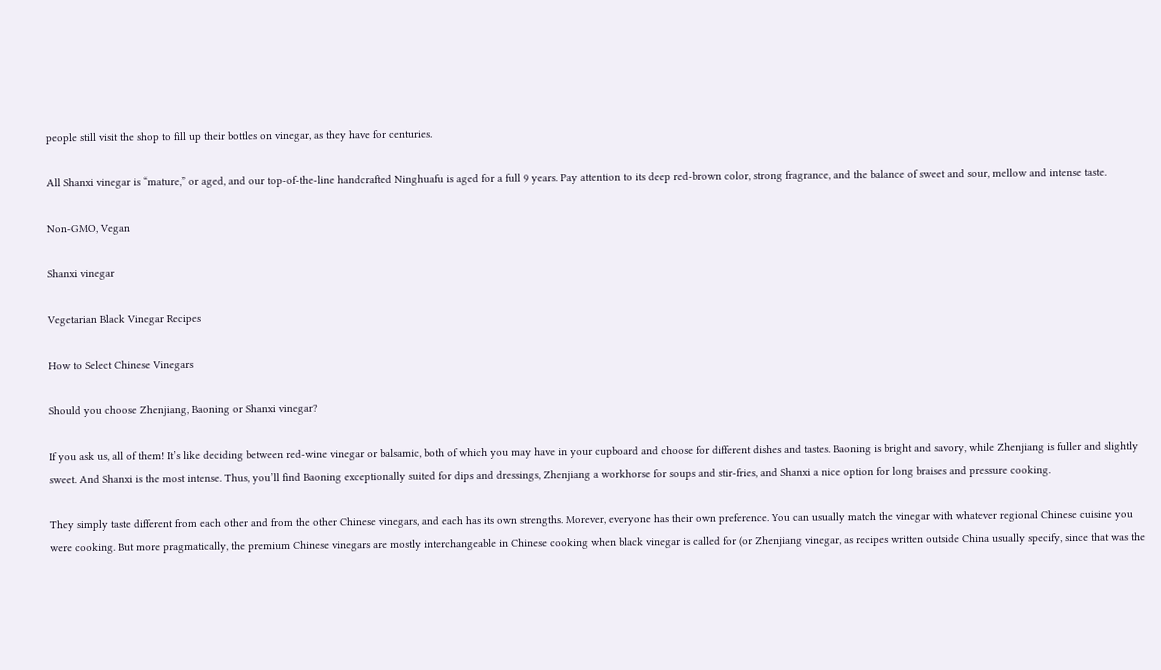people still visit the shop to fill up their bottles on vinegar, as they have for centuries.

All Shanxi vinegar is “mature,” or aged, and our top-of-the-line handcrafted Ninghuafu is aged for a full 9 years. Pay attention to its deep red-brown color, strong fragrance, and the balance of sweet and sour, mellow and intense taste.

Non-GMO, Vegan

Shanxi vinegar

Vegetarian Black Vinegar Recipes

How to Select Chinese Vinegars

Should you choose Zhenjiang, Baoning or Shanxi vinegar?

If you ask us, all of them! It’s like deciding between red-wine vinegar or balsamic, both of which you may have in your cupboard and choose for different dishes and tastes. Baoning is bright and savory, while Zhenjiang is fuller and slightly sweet. And Shanxi is the most intense. Thus, you’ll find Baoning exceptionally suited for dips and dressings, Zhenjiang a workhorse for soups and stir-fries, and Shanxi a nice option for long braises and pressure cooking.

They simply taste different from each other and from the other Chinese vinegars, and each has its own strengths. Morever, everyone has their own preference. You can usually match the vinegar with whatever regional Chinese cuisine you were cooking. But more pragmatically, the premium Chinese vinegars are mostly interchangeable in Chinese cooking when black vinegar is called for (or Zhenjiang vinegar, as recipes written outside China usually specify, since that was the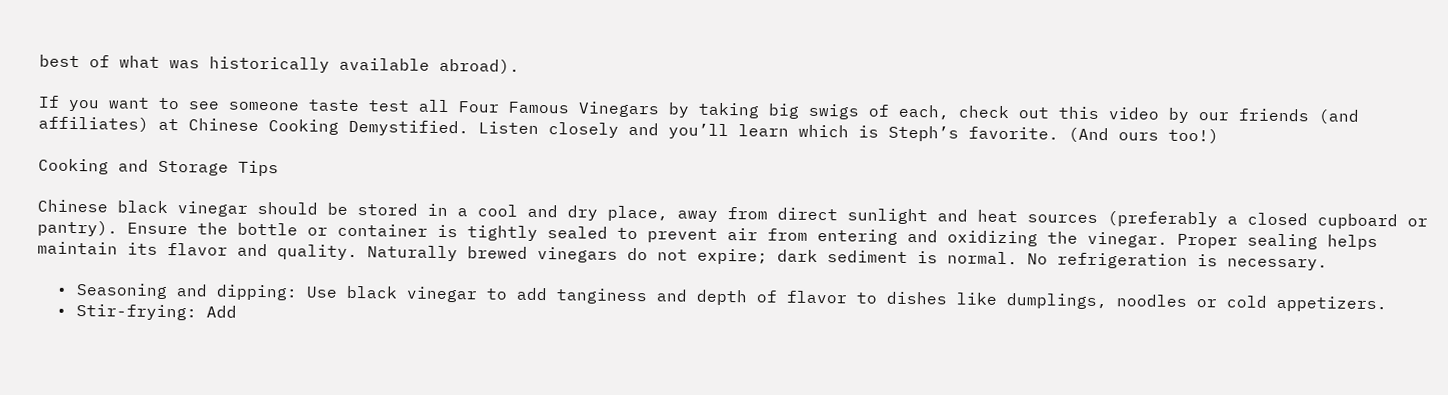best of what was historically available abroad).

If you want to see someone taste test all Four Famous Vinegars by taking big swigs of each, check out this video by our friends (and affiliates) at Chinese Cooking Demystified. Listen closely and you’ll learn which is Steph’s favorite. (And ours too!)

Cooking and Storage Tips

Chinese black vinegar should be stored in a cool and dry place, away from direct sunlight and heat sources (preferably a closed cupboard or pantry). Ensure the bottle or container is tightly sealed to prevent air from entering and oxidizing the vinegar. Proper sealing helps maintain its flavor and quality. Naturally brewed vinegars do not expire; dark sediment is normal. No refrigeration is necessary.

  • Seasoning and dipping: Use black vinegar to add tanginess and depth of flavor to dishes like dumplings, noodles or cold appetizers.
  • Stir-frying: Add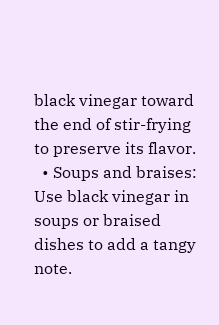black vinegar toward the end of stir-frying to preserve its flavor.
  • Soups and braises: Use black vinegar in soups or braised dishes to add a tangy note.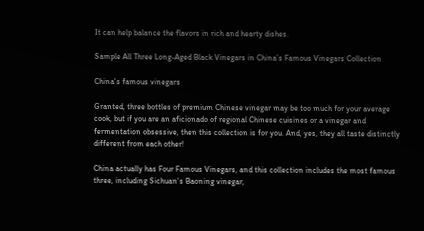It can help balance the flavors in rich and hearty dishes.

Sample All Three Long-Aged Black Vinegars in China’s Famous Vinegars Collection

China's famous vinegars

Granted, three bottles of premium Chinese vinegar may be too much for your average cook, but if you are an aficionado of regional Chinese cuisines or a vinegar and fermentation obsessive, then this collection is for you. And, yes, they all taste distinctly different from each other!

China actually has Four Famous Vinegars, and this collection includes the most famous three, including Sichuan’s Baoning vinegar,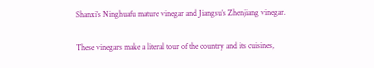Shanxi’s Ninghuafu mature vinegar and Jiangsu’s Zhenjiang vinegar.

These vinegars make a literal tour of the country and its cuisines,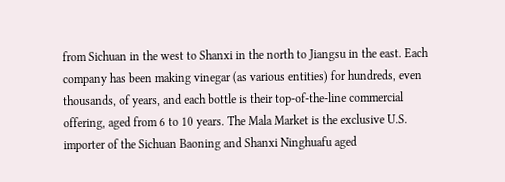from Sichuan in the west to Shanxi in the north to Jiangsu in the east. Each company has been making vinegar (as various entities) for hundreds, even thousands, of years, and each bottle is their top-of-the-line commercial offering, aged from 6 to 10 years. The Mala Market is the exclusive U.S. importer of the Sichuan Baoning and Shanxi Ninghuafu aged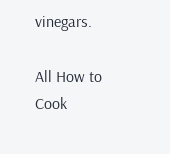vinegars.

All How to Cook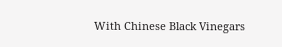With Chinese Black Vinegars